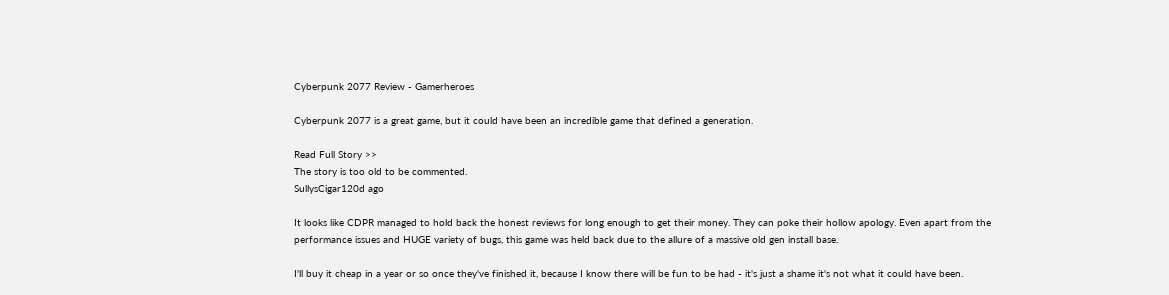Cyberpunk 2077 Review - Gamerheroes

Cyberpunk 2077 is a great game, but it could have been an incredible game that defined a generation.

Read Full Story >>
The story is too old to be commented.
SullysCigar120d ago

It looks like CDPR managed to hold back the honest reviews for long enough to get their money. They can poke their hollow apology. Even apart from the performance issues and HUGE variety of bugs, this game was held back due to the allure of a massive old gen install base.

I'll buy it cheap in a year or so once they've finished it, because I know there will be fun to be had - it's just a shame it's not what it could have been.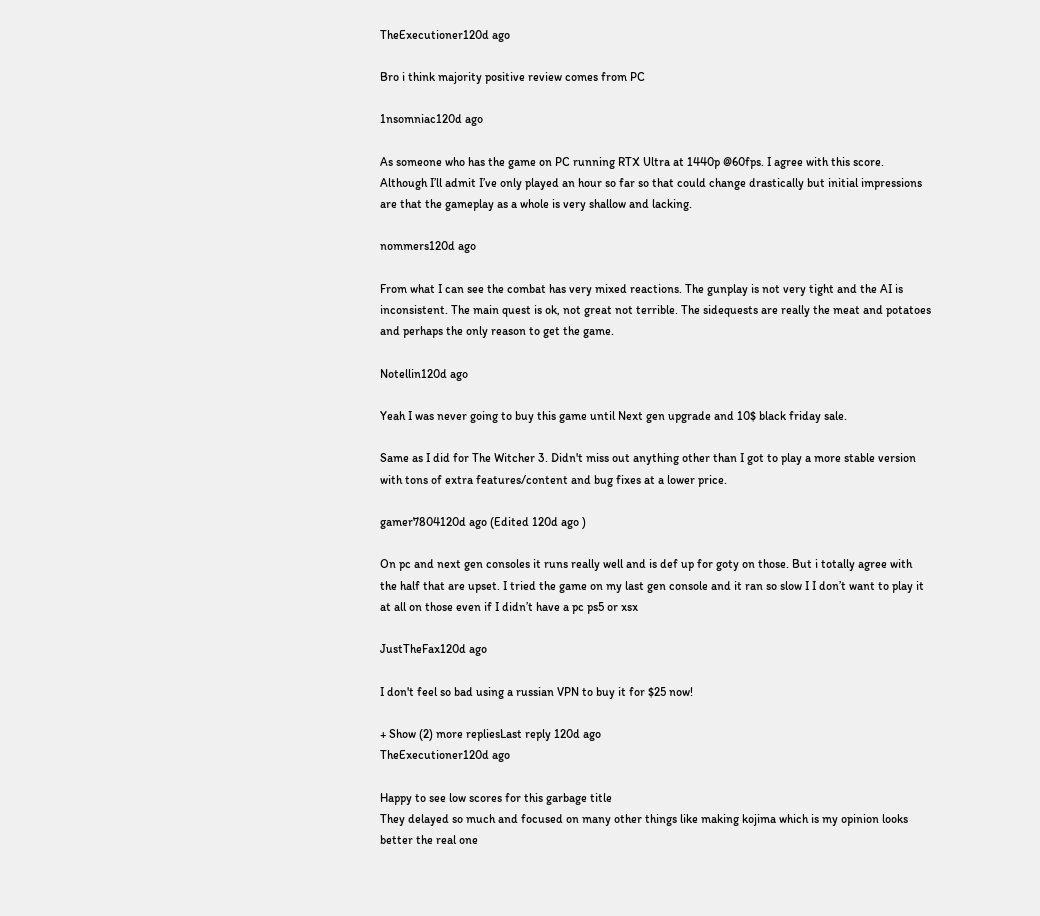TheExecutioner120d ago

Bro i think majority positive review comes from PC

1nsomniac120d ago

As someone who has the game on PC running RTX Ultra at 1440p @60fps. I agree with this score. Although I’ll admit I’ve only played an hour so far so that could change drastically but initial impressions are that the gameplay as a whole is very shallow and lacking.

nommers120d ago

From what I can see the combat has very mixed reactions. The gunplay is not very tight and the AI is inconsistent. The main quest is ok, not great not terrible. The sidequests are really the meat and potatoes and perhaps the only reason to get the game.

Notellin120d ago

Yeah I was never going to buy this game until Next gen upgrade and 10$ black friday sale.

Same as I did for The Witcher 3. Didn't miss out anything other than I got to play a more stable version with tons of extra features/content and bug fixes at a lower price.

gamer7804120d ago (Edited 120d ago )

On pc and next gen consoles it runs really well and is def up for goty on those. But i totally agree with the half that are upset. I tried the game on my last gen console and it ran so slow I I don’t want to play it at all on those even if I didn’t have a pc ps5 or xsx

JustTheFax120d ago

I don't feel so bad using a russian VPN to buy it for $25 now!

+ Show (2) more repliesLast reply 120d ago
TheExecutioner120d ago

Happy to see low scores for this garbage title
They delayed so much and focused on many other things like making kojima which is my opinion looks better the real one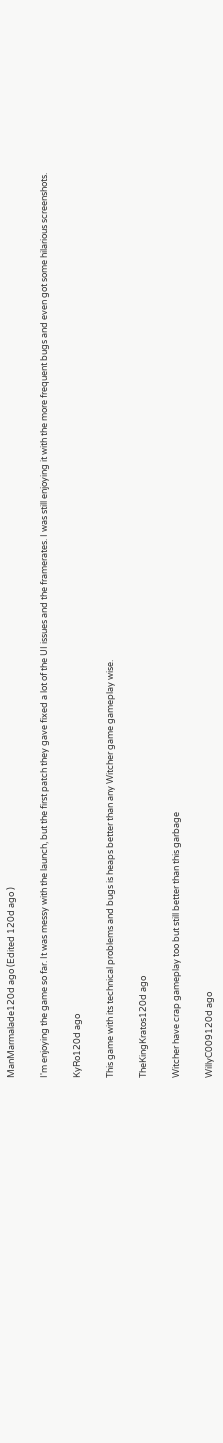ManMarmalade120d ago (Edited 120d ago )

I'm enjoying the game so far. It was messy with the launch, but the first patch they gave fixed a lot of the UI issues and the framerates. I was still enjoying it with the more frequent bugs and even got some hilarious screenshots.

KyRo120d ago

This game with its technical problems and bugs is heaps better than any Witcher game gameplay wise.

TheKingKratos120d ago

Witcher have crap gameplay too but still better than this garbage

WillyC009120d ago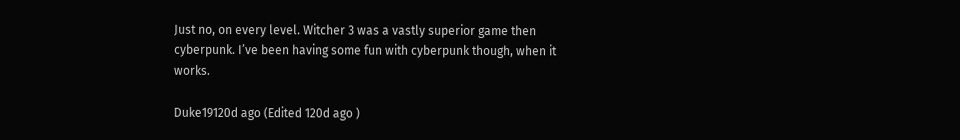Just no, on every level. Witcher 3 was a vastly superior game then cyberpunk. I’ve been having some fun with cyberpunk though, when it works.

Duke19120d ago (Edited 120d ago )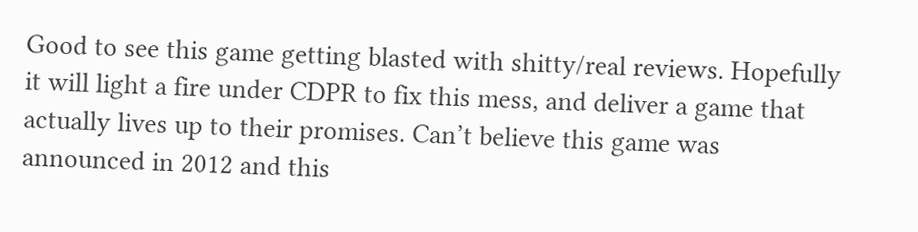Good to see this game getting blasted with shitty/real reviews. Hopefully it will light a fire under CDPR to fix this mess, and deliver a game that actually lives up to their promises. Can’t believe this game was announced in 2012 and this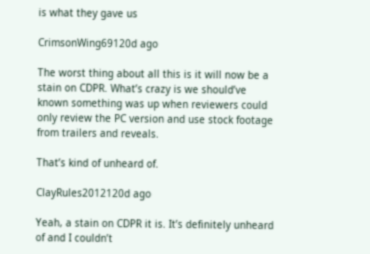is what they gave us

CrimsonWing69120d ago

The worst thing about all this is it will now be a stain on CDPR. What’s crazy is we should’ve known something was up when reviewers could only review the PC version and use stock footage from trailers and reveals.

That’s kind of unheard of.

ClayRules2012120d ago

Yeah, a stain on CDPR it is. It’s definitely unheard of and I couldn’t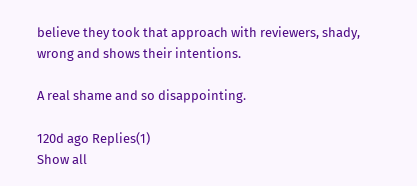believe they took that approach with reviewers, shady, wrong and shows their intentions.

A real shame and so disappointing.

120d ago Replies(1)
Show all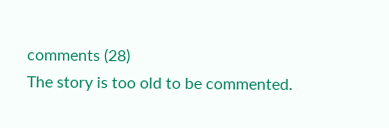comments (28)
The story is too old to be commented.